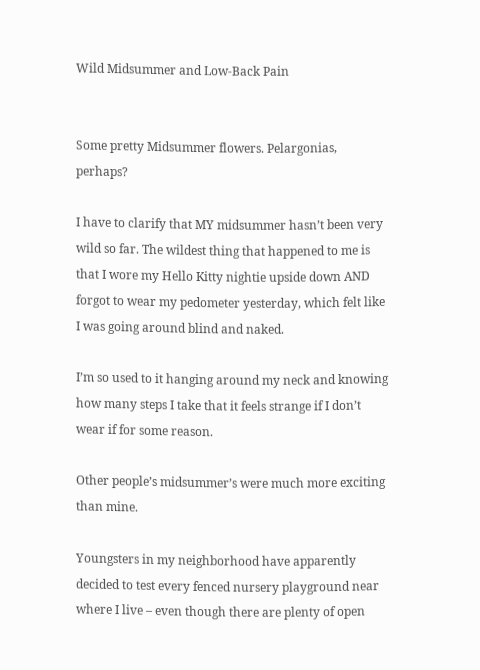Wild Midsummer and Low-Back Pain


Some pretty Midsummer flowers. Pelargonias, perhaps?

I have to clarify that MY midsummer hasn’t been very wild so far. The wildest thing that happened to me is that I wore my Hello Kitty nightie upside down AND forgot to wear my pedometer yesterday, which felt like I was going around blind and naked.

I’m so used to it hanging around my neck and knowing how many steps I take that it feels strange if I don’t wear if for some reason.

Other people’s midsummer’s were much more exciting than mine.

Youngsters in my neighborhood have apparently decided to test every fenced nursery playground near where I live – even though there are plenty of open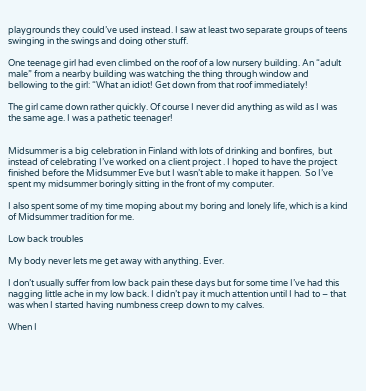playgrounds they could’ve used instead. I saw at least two separate groups of teens swinging in the swings and doing other stuff.

One teenage girl had even climbed on the roof of a low nursery building. An “adult male” from a nearby building was watching the thing through window and bellowing to the girl: “What an idiot! Get down from that roof immediately!

The girl came down rather quickly. Of course I never did anything as wild as I was the same age. I was a pathetic teenager!


Midsummer is a big celebration in Finland with lots of drinking and bonfires,  but instead of celebrating I’ve worked on a client project . I hoped to have the project finished before the Midsummer Eve but I wasn’t able to make it happen.  So I’ve spent my midsummer boringly sitting in the front of my computer.

I also spent some of my time moping about my boring and lonely life, which is a kind of Midsummer tradition for me.

Low back troubles

My body never lets me get away with anything. Ever.

I don’t usually suffer from low back pain these days but for some time I’ve had this nagging little ache in my low back. I didn’t pay it much attention until I had to – that was when I started having numbness creep down to my calves.

When I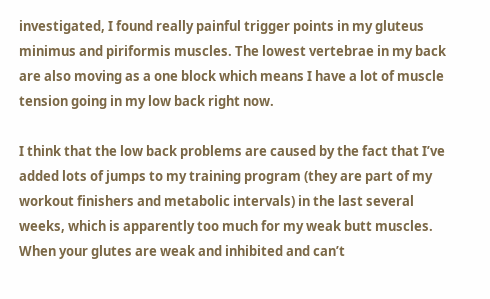investigated, I found really painful trigger points in my gluteus minimus and piriformis muscles. The lowest vertebrae in my back are also moving as a one block which means I have a lot of muscle tension going in my low back right now.

I think that the low back problems are caused by the fact that I’ve added lots of jumps to my training program (they are part of my workout finishers and metabolic intervals) in the last several weeks, which is apparently too much for my weak butt muscles.  When your glutes are weak and inhibited and can’t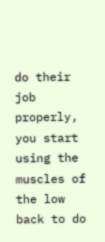do their job properly, you start using the muscles of the low back to do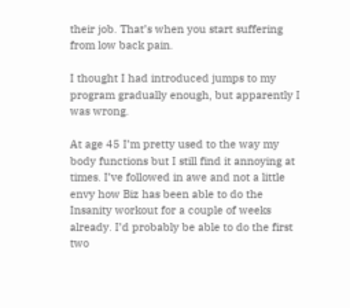their job. That’s when you start suffering from low back pain.

I thought I had introduced jumps to my program gradually enough, but apparently I was wrong.

At age 45 I’m pretty used to the way my body functions but I still find it annoying at times. I’ve followed in awe and not a little envy how Biz has been able to do the Insanity workout for a couple of weeks already. I’d probably be able to do the first two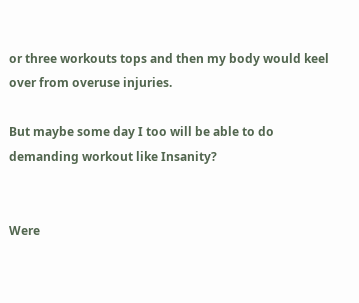or three workouts tops and then my body would keel over from overuse injuries.

But maybe some day I too will be able to do demanding workout like Insanity?


Were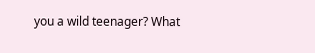you a wild teenager? What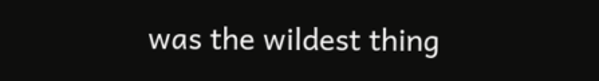was the wildest thing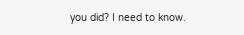you did? I need to know.